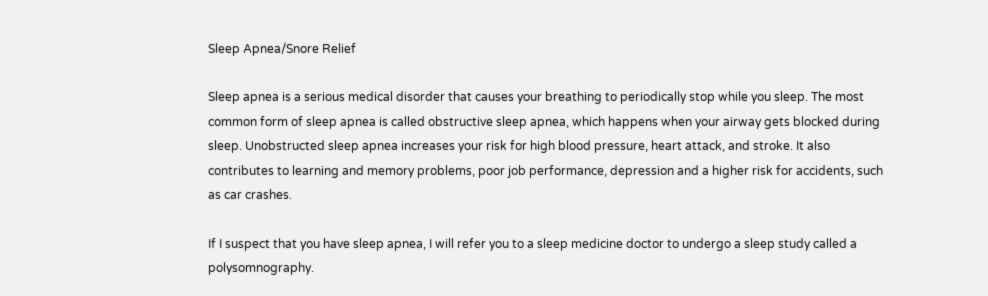Sleep Apnea/Snore Relief

Sleep apnea is a serious medical disorder that causes your breathing to periodically stop while you sleep. The most common form of sleep apnea is called obstructive sleep apnea, which happens when your airway gets blocked during sleep. Unobstructed sleep apnea increases your risk for high blood pressure, heart attack, and stroke. It also contributes to learning and memory problems, poor job performance, depression and a higher risk for accidents, such as car crashes.

If I suspect that you have sleep apnea, I will refer you to a sleep medicine doctor to undergo a sleep study called a polysomnography.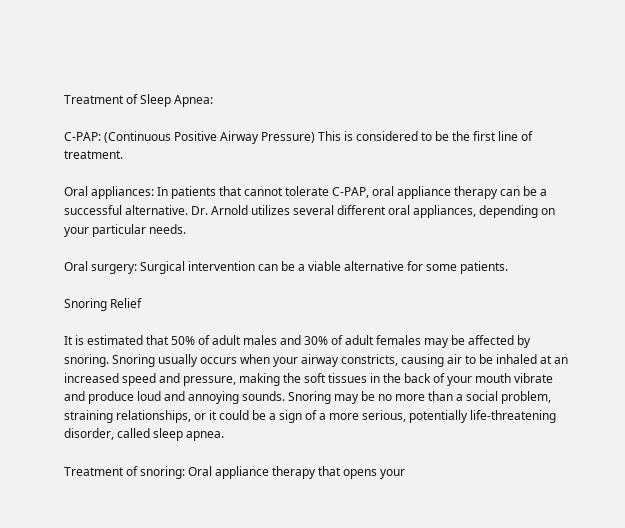Treatment of Sleep Apnea:

C-PAP: (Continuous Positive Airway Pressure) This is considered to be the first line of treatment.

Oral appliances: In patients that cannot tolerate C-PAP, oral appliance therapy can be a successful alternative. Dr. Arnold utilizes several different oral appliances, depending on your particular needs.

Oral surgery: Surgical intervention can be a viable alternative for some patients.

Snoring Relief

It is estimated that 50% of adult males and 30% of adult females may be affected by snoring. Snoring usually occurs when your airway constricts, causing air to be inhaled at an increased speed and pressure, making the soft tissues in the back of your mouth vibrate and produce loud and annoying sounds. Snoring may be no more than a social problem, straining relationships, or it could be a sign of a more serious, potentially life-threatening disorder, called sleep apnea.

Treatment of snoring: Oral appliance therapy that opens your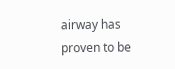airway has proven to be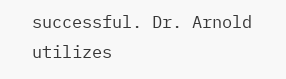successful. Dr. Arnold utilizes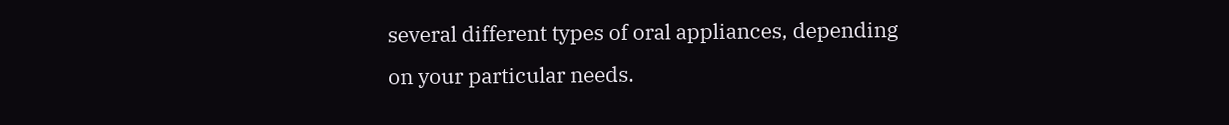several different types of oral appliances, depending on your particular needs.